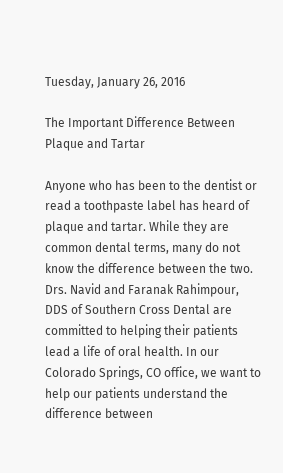Tuesday, January 26, 2016

The Important Difference Between Plaque and Tartar

Anyone who has been to the dentist or read a toothpaste label has heard of plaque and tartar. While they are common dental terms, many do not know the difference between the two. Drs. Navid and Faranak Rahimpour, DDS of Southern Cross Dental are committed to helping their patients lead a life of oral health. In our Colorado Springs, CO office, we want to help our patients understand the difference between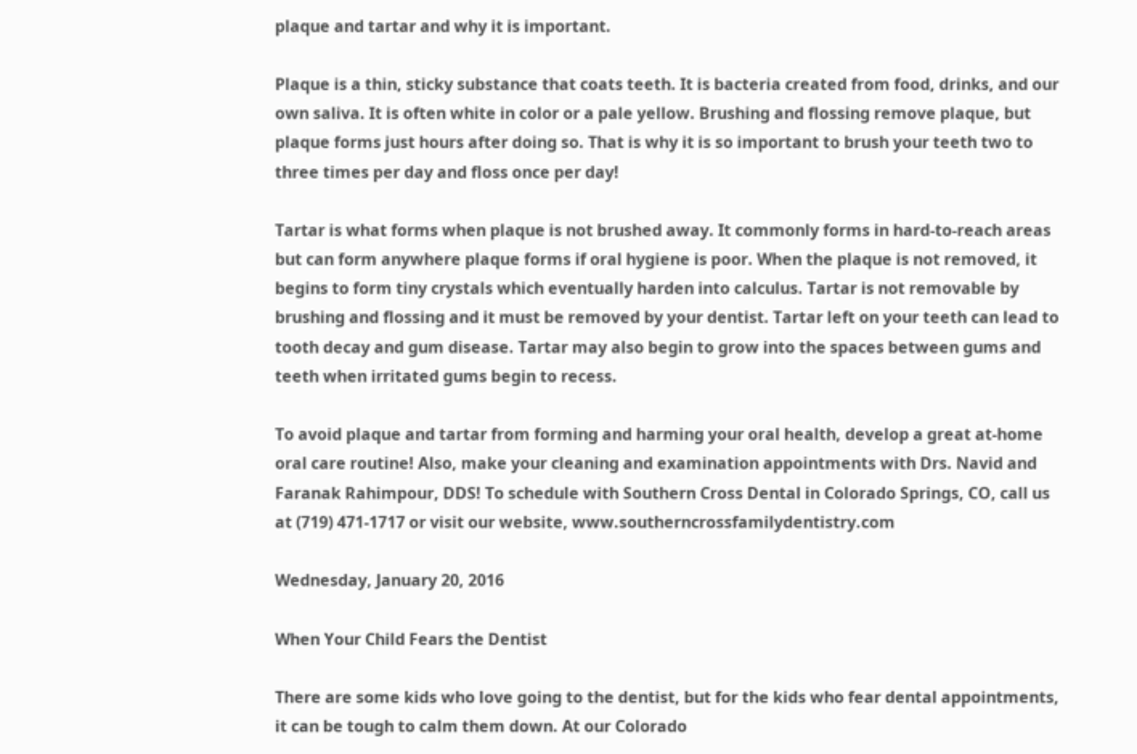plaque and tartar and why it is important.

Plaque is a thin, sticky substance that coats teeth. It is bacteria created from food, drinks, and our own saliva. It is often white in color or a pale yellow. Brushing and flossing remove plaque, but plaque forms just hours after doing so. That is why it is so important to brush your teeth two to three times per day and floss once per day!

Tartar is what forms when plaque is not brushed away. It commonly forms in hard-to-reach areas but can form anywhere plaque forms if oral hygiene is poor. When the plaque is not removed, it begins to form tiny crystals which eventually harden into calculus. Tartar is not removable by brushing and flossing and it must be removed by your dentist. Tartar left on your teeth can lead to tooth decay and gum disease. Tartar may also begin to grow into the spaces between gums and teeth when irritated gums begin to recess.

To avoid plaque and tartar from forming and harming your oral health, develop a great at-home oral care routine! Also, make your cleaning and examination appointments with Drs. Navid and Faranak Rahimpour, DDS! To schedule with Southern Cross Dental in Colorado Springs, CO, call us at (719) 471-1717 or visit our website, www.southerncrossfamilydentistry.com

Wednesday, January 20, 2016

When Your Child Fears the Dentist

There are some kids who love going to the dentist, but for the kids who fear dental appointments, it can be tough to calm them down. At our Colorado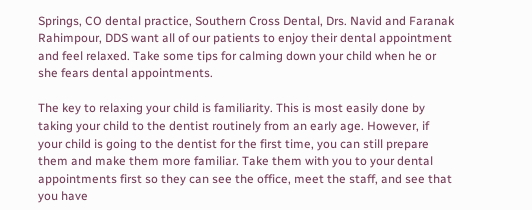Springs, CO dental practice, Southern Cross Dental, Drs. Navid and Faranak Rahimpour, DDS want all of our patients to enjoy their dental appointment and feel relaxed. Take some tips for calming down your child when he or she fears dental appointments.

The key to relaxing your child is familiarity. This is most easily done by taking your child to the dentist routinely from an early age. However, if your child is going to the dentist for the first time, you can still prepare them and make them more familiar. Take them with you to your dental appointments first so they can see the office, meet the staff, and see that you have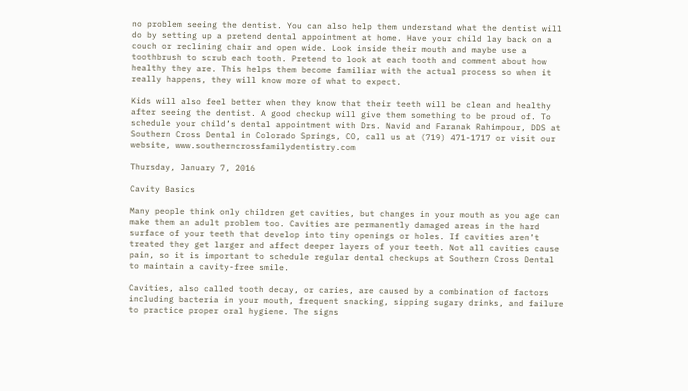no problem seeing the dentist. You can also help them understand what the dentist will do by setting up a pretend dental appointment at home. Have your child lay back on a couch or reclining chair and open wide. Look inside their mouth and maybe use a toothbrush to scrub each tooth. Pretend to look at each tooth and comment about how healthy they are. This helps them become familiar with the actual process so when it really happens, they will know more of what to expect.

Kids will also feel better when they know that their teeth will be clean and healthy after seeing the dentist. A good checkup will give them something to be proud of. To schedule your child’s dental appointment with Drs. Navid and Faranak Rahimpour, DDS at Southern Cross Dental in Colorado Springs, CO, call us at (719) 471-1717 or visit our website, www.southerncrossfamilydentistry.com

Thursday, January 7, 2016

Cavity Basics

Many people think only children get cavities, but changes in your mouth as you age can make them an adult problem too. Cavities are permanently damaged areas in the hard surface of your teeth that develop into tiny openings or holes. If cavities aren’t treated they get larger and affect deeper layers of your teeth. Not all cavities cause pain, so it is important to schedule regular dental checkups at Southern Cross Dental to maintain a cavity-free smile.

Cavities, also called tooth decay, or caries, are caused by a combination of factors including bacteria in your mouth, frequent snacking, sipping sugary drinks, and failure to practice proper oral hygiene. The signs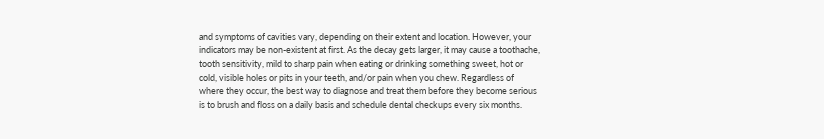and symptoms of cavities vary, depending on their extent and location. However, your indicators may be non-existent at first. As the decay gets larger, it may cause a toothache, tooth sensitivity, mild to sharp pain when eating or drinking something sweet, hot or cold, visible holes or pits in your teeth, and/or pain when you chew. Regardless of where they occur, the best way to diagnose and treat them before they become serious is to brush and floss on a daily basis and schedule dental checkups every six months.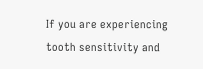If you are experiencing tooth sensitivity and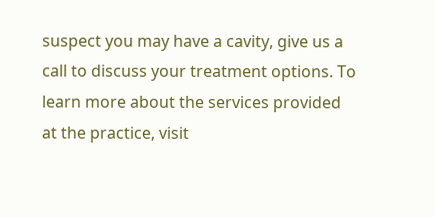suspect you may have a cavity, give us a call to discuss your treatment options. To learn more about the services provided at the practice, visit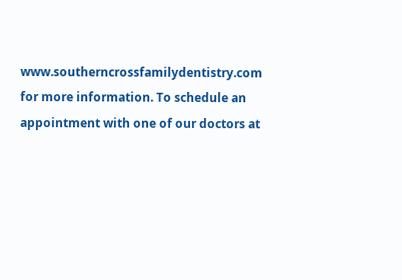www.southerncrossfamilydentistry.com for more information. To schedule an appointment with one of our doctors at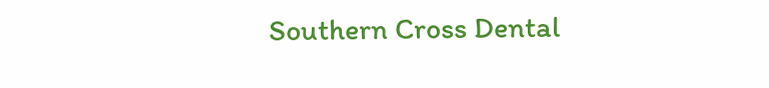Southern Cross Dental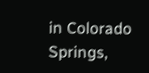in Colorado Springs,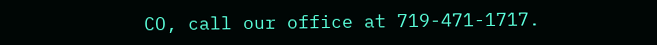CO, call our office at 719-471-1717.